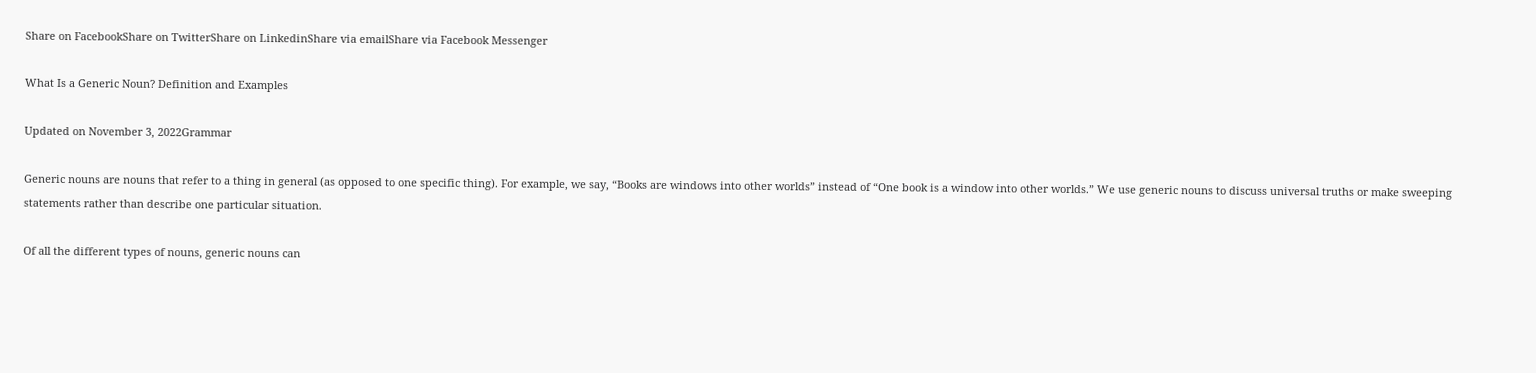Share on FacebookShare on TwitterShare on LinkedinShare via emailShare via Facebook Messenger

What Is a Generic Noun? Definition and Examples

Updated on November 3, 2022Grammar

Generic nouns are nouns that refer to a thing in general (as opposed to one specific thing). For example, we say, “Books are windows into other worlds” instead of “One book is a window into other worlds.” We use generic nouns to discuss universal truths or make sweeping statements rather than describe one particular situation.

Of all the different types of nouns, generic nouns can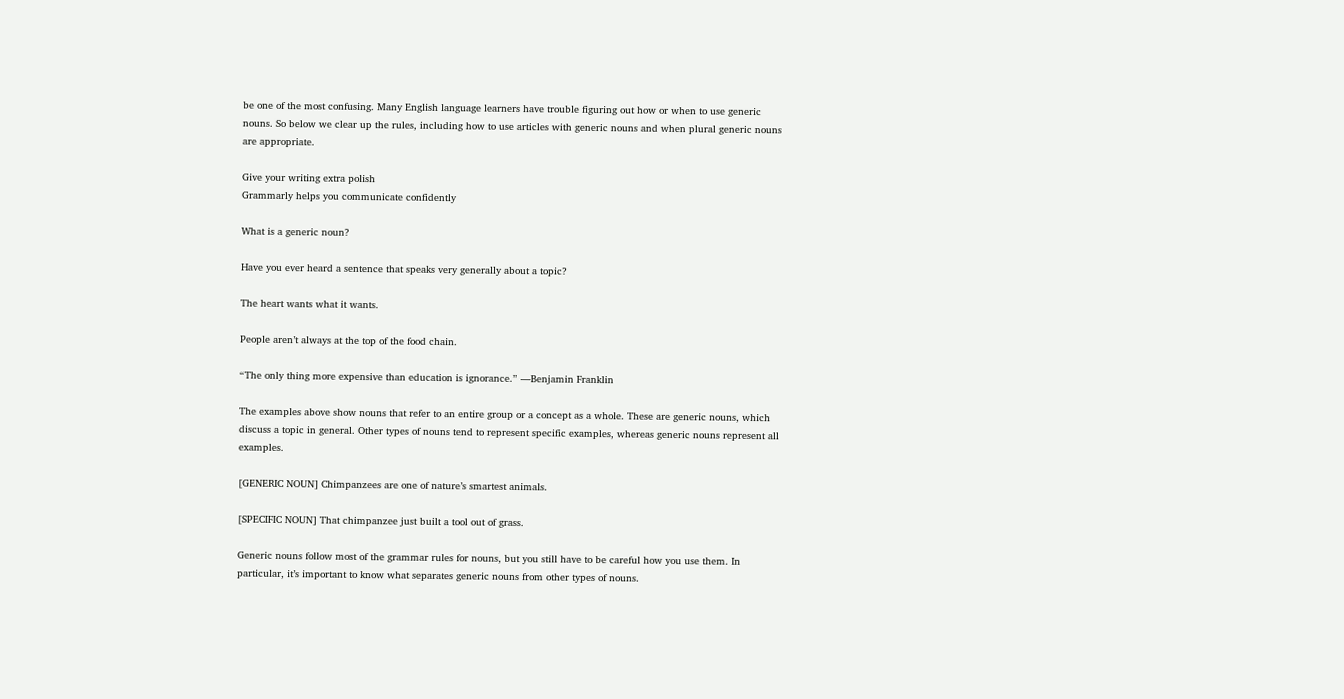be one of the most confusing. Many English language learners have trouble figuring out how or when to use generic nouns. So below we clear up the rules, including how to use articles with generic nouns and when plural generic nouns are appropriate.

Give your writing extra polish
Grammarly helps you communicate confidently

What is a generic noun?

Have you ever heard a sentence that speaks very generally about a topic?

The heart wants what it wants.

People aren’t always at the top of the food chain.

“The only thing more expensive than education is ignorance.” —Benjamin Franklin

The examples above show nouns that refer to an entire group or a concept as a whole. These are generic nouns, which discuss a topic in general. Other types of nouns tend to represent specific examples, whereas generic nouns represent all examples.

[GENERIC NOUN] Chimpanzees are one of nature’s smartest animals.

[SPECIFIC NOUN] That chimpanzee just built a tool out of grass.

Generic nouns follow most of the grammar rules for nouns, but you still have to be careful how you use them. In particular, it’s important to know what separates generic nouns from other types of nouns.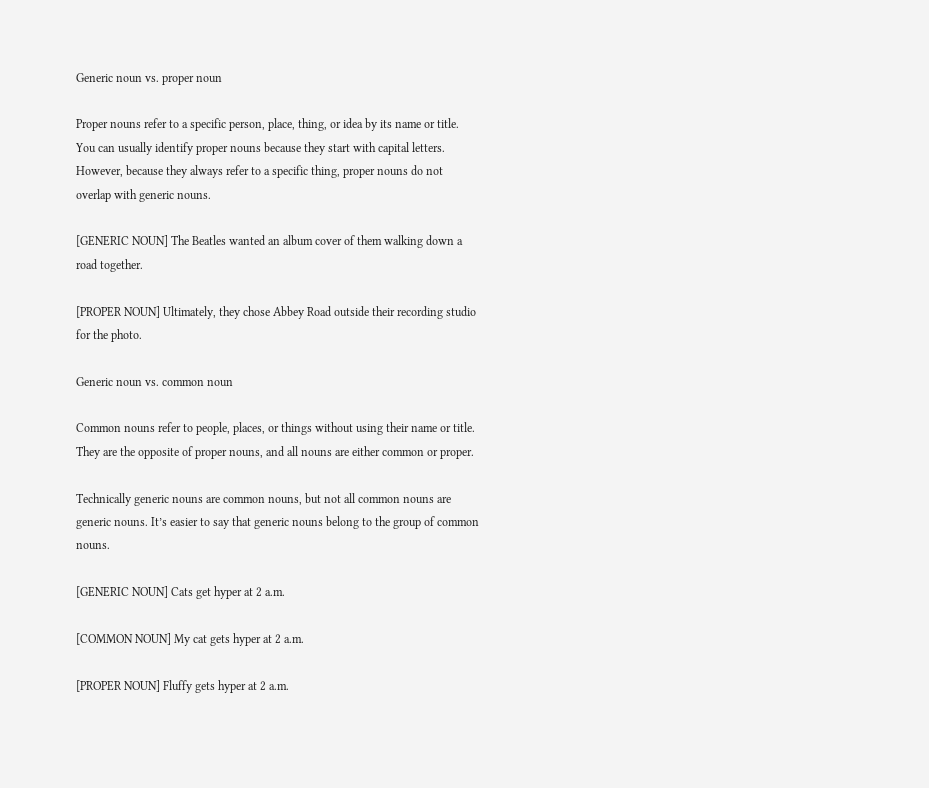Generic noun vs. proper noun

Proper nouns refer to a specific person, place, thing, or idea by its name or title. You can usually identify proper nouns because they start with capital letters. However, because they always refer to a specific thing, proper nouns do not overlap with generic nouns.

[GENERIC NOUN] The Beatles wanted an album cover of them walking down a road together.

[PROPER NOUN] Ultimately, they chose Abbey Road outside their recording studio for the photo.

Generic noun vs. common noun

Common nouns refer to people, places, or things without using their name or title. They are the opposite of proper nouns, and all nouns are either common or proper.

Technically generic nouns are common nouns, but not all common nouns are generic nouns. It’s easier to say that generic nouns belong to the group of common nouns.

[GENERIC NOUN] Cats get hyper at 2 a.m.

[COMMON NOUN] My cat gets hyper at 2 a.m.

[PROPER NOUN] Fluffy gets hyper at 2 a.m.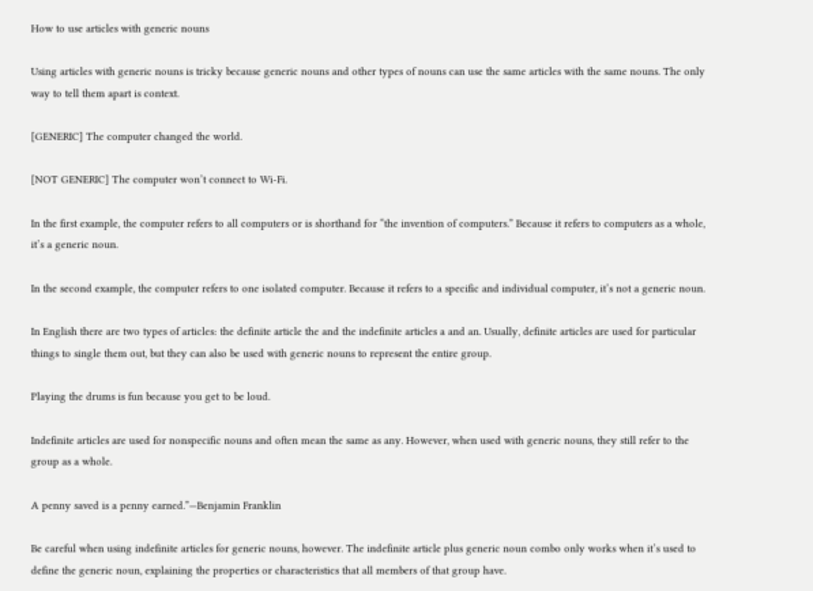How to use articles with generic nouns

Using articles with generic nouns is tricky because generic nouns and other types of nouns can use the same articles with the same nouns. The only way to tell them apart is context.

[GENERIC] The computer changed the world.

[NOT GENERIC] The computer won’t connect to Wi-Fi.

In the first example, the computer refers to all computers or is shorthand for “the invention of computers.” Because it refers to computers as a whole, it’s a generic noun.

In the second example, the computer refers to one isolated computer. Because it refers to a specific and individual computer, it’s not a generic noun.

In English there are two types of articles: the definite article the and the indefinite articles a and an. Usually, definite articles are used for particular things to single them out, but they can also be used with generic nouns to represent the entire group.

Playing the drums is fun because you get to be loud.

Indefinite articles are used for nonspecific nouns and often mean the same as any. However, when used with generic nouns, they still refer to the group as a whole.

A penny saved is a penny earned.”—Benjamin Franklin

Be careful when using indefinite articles for generic nouns, however. The indefinite article plus generic noun combo only works when it’s used to define the generic noun, explaining the properties or characteristics that all members of that group have.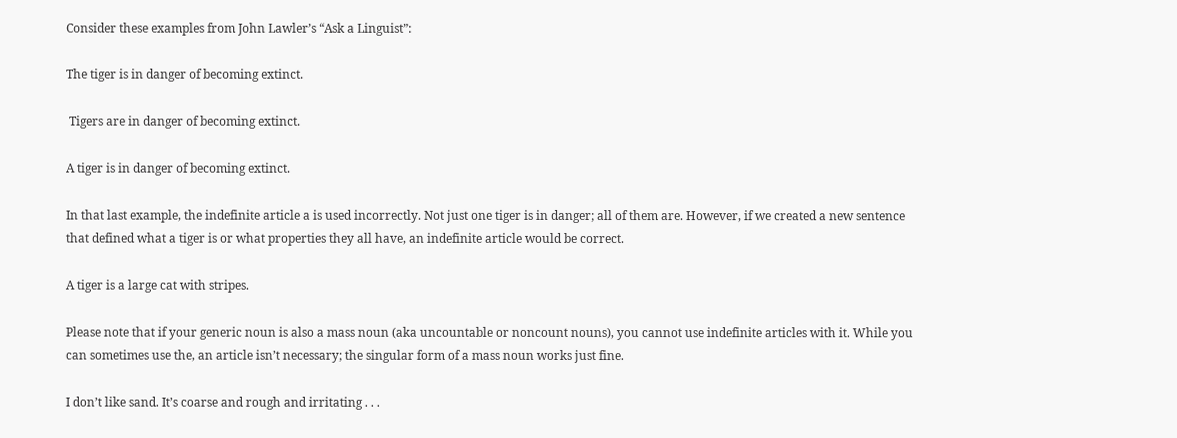Consider these examples from John Lawler’s “Ask a Linguist”:

The tiger is in danger of becoming extinct.

 Tigers are in danger of becoming extinct.

A tiger is in danger of becoming extinct.

In that last example, the indefinite article a is used incorrectly. Not just one tiger is in danger; all of them are. However, if we created a new sentence that defined what a tiger is or what properties they all have, an indefinite article would be correct.

A tiger is a large cat with stripes.

Please note that if your generic noun is also a mass noun (aka uncountable or noncount nouns), you cannot use indefinite articles with it. While you can sometimes use the, an article isn’t necessary; the singular form of a mass noun works just fine.

I don’t like sand. It’s coarse and rough and irritating . . .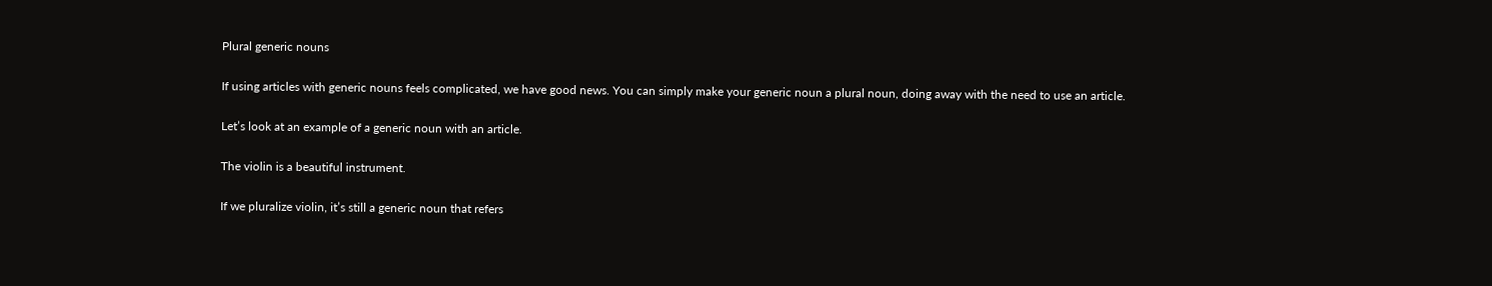Plural generic nouns

If using articles with generic nouns feels complicated, we have good news. You can simply make your generic noun a plural noun, doing away with the need to use an article.

Let’s look at an example of a generic noun with an article.

The violin is a beautiful instrument.

If we pluralize violin, it’s still a generic noun that refers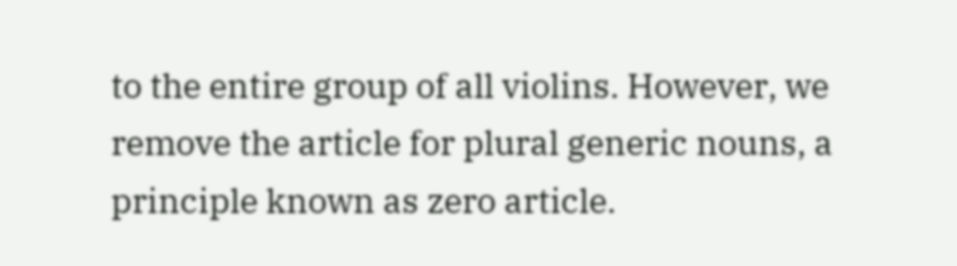to the entire group of all violins. However, we remove the article for plural generic nouns, a principle known as zero article.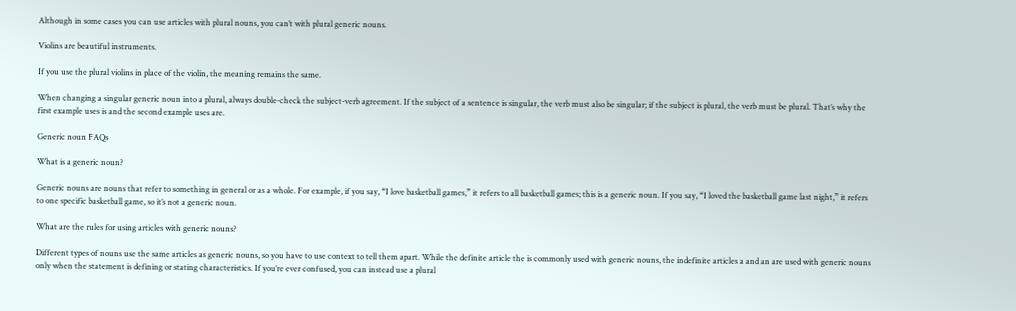Although in some cases you can use articles with plural nouns, you can’t with plural generic nouns.

Violins are beautiful instruments.

If you use the plural violins in place of the violin, the meaning remains the same.

When changing a singular generic noun into a plural, always double-check the subject-verb agreement. If the subject of a sentence is singular, the verb must also be singular; if the subject is plural, the verb must be plural. That’s why the first example uses is and the second example uses are.

Generic noun FAQs

What is a generic noun?

Generic nouns are nouns that refer to something in general or as a whole. For example, if you say, “I love basketball games,” it refers to all basketball games; this is a generic noun. If you say, “I loved the basketball game last night,” it refers to one specific basketball game, so it’s not a generic noun.

What are the rules for using articles with generic nouns?

Different types of nouns use the same articles as generic nouns, so you have to use context to tell them apart. While the definite article the is commonly used with generic nouns, the indefinite articles a and an are used with generic nouns only when the statement is defining or stating characteristics. If you’re ever confused, you can instead use a plural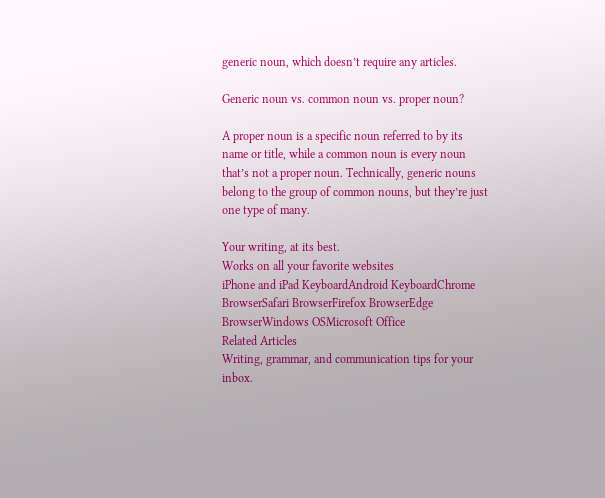generic noun, which doesn’t require any articles.

Generic noun vs. common noun vs. proper noun?

A proper noun is a specific noun referred to by its name or title, while a common noun is every noun that’s not a proper noun. Technically, generic nouns belong to the group of common nouns, but they’re just one type of many.

Your writing, at its best.
Works on all your favorite websites
iPhone and iPad KeyboardAndroid KeyboardChrome BrowserSafari BrowserFirefox BrowserEdge BrowserWindows OSMicrosoft Office
Related Articles
Writing, grammar, and communication tips for your inbox.